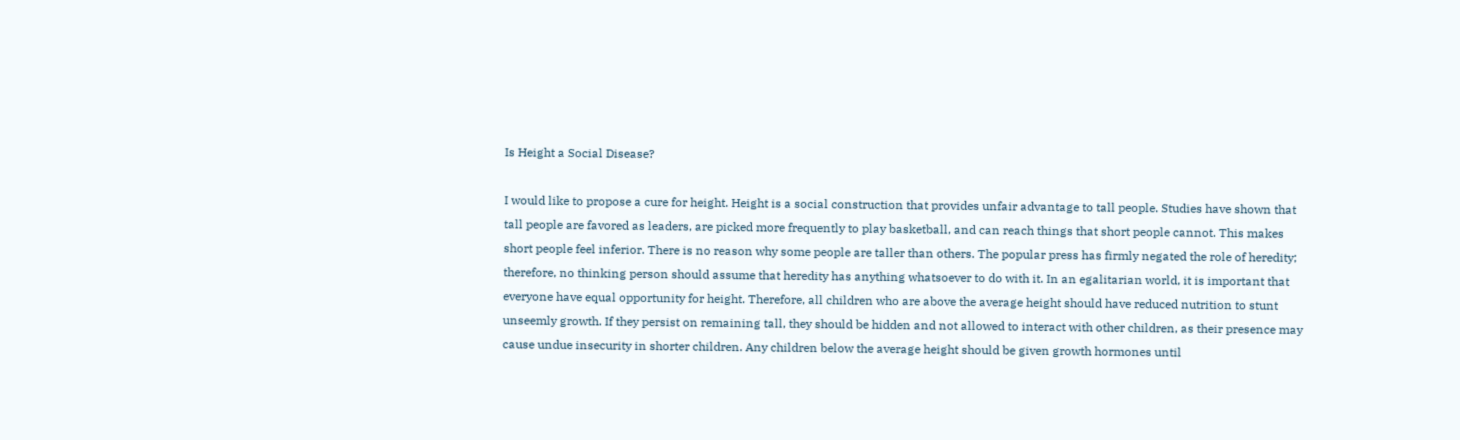Is Height a Social Disease?

I would like to propose a cure for height. Height is a social construction that provides unfair advantage to tall people. Studies have shown that tall people are favored as leaders, are picked more frequently to play basketball, and can reach things that short people cannot. This makes short people feel inferior. There is no reason why some people are taller than others. The popular press has firmly negated the role of heredity; therefore, no thinking person should assume that heredity has anything whatsoever to do with it. In an egalitarian world, it is important that everyone have equal opportunity for height. Therefore, all children who are above the average height should have reduced nutrition to stunt unseemly growth. If they persist on remaining tall, they should be hidden and not allowed to interact with other children, as their presence may cause undue insecurity in shorter children. Any children below the average height should be given growth hormones until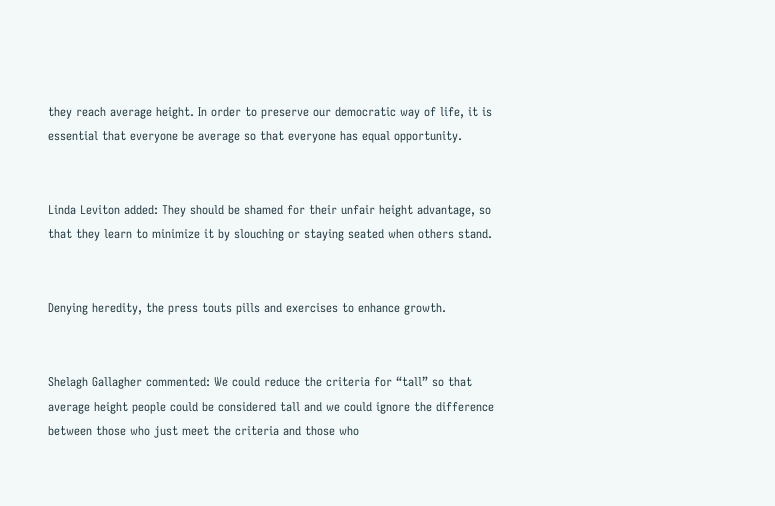they reach average height. In order to preserve our democratic way of life, it is essential that everyone be average so that everyone has equal opportunity.


Linda Leviton added: They should be shamed for their unfair height advantage, so that they learn to minimize it by slouching or staying seated when others stand.


Denying heredity, the press touts pills and exercises to enhance growth.


Shelagh Gallagher commented: We could reduce the criteria for “tall” so that average height people could be considered tall and we could ignore the difference between those who just meet the criteria and those who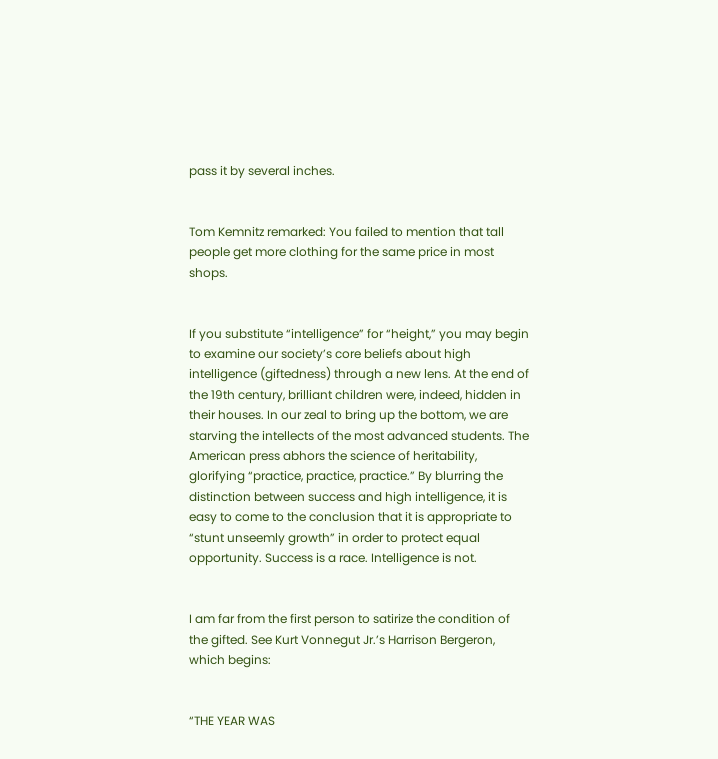pass it by several inches.


Tom Kemnitz remarked: You failed to mention that tall people get more clothing for the same price in most shops.


If you substitute “intelligence” for “height,” you may begin to examine our society’s core beliefs about high intelligence (giftedness) through a new lens. At the end of the 19th century, brilliant children were, indeed, hidden in their houses. In our zeal to bring up the bottom, we are starving the intellects of the most advanced students. The American press abhors the science of heritability, glorifying “practice, practice, practice.” By blurring the distinction between success and high intelligence, it is easy to come to the conclusion that it is appropriate to “stunt unseemly growth” in order to protect equal opportunity. Success is a race. Intelligence is not.


I am far from the first person to satirize the condition of the gifted. See Kurt Vonnegut Jr.’s Harrison Bergeron, which begins:


“THE YEAR WAS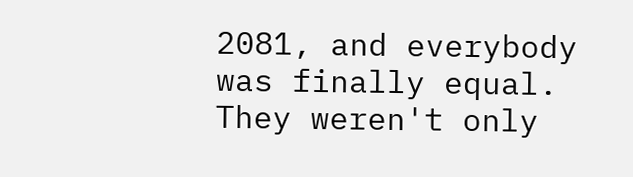2081, and everybody was finally equal. They weren't only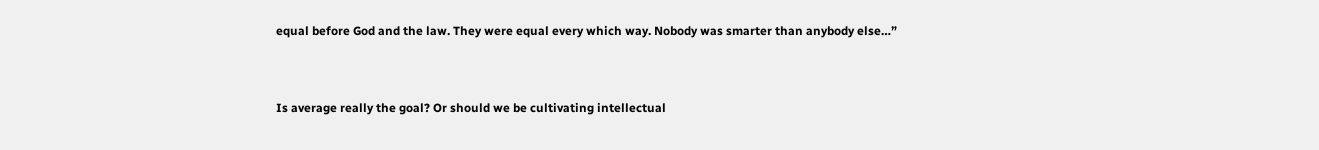equal before God and the law. They were equal every which way. Nobody was smarter than anybody else…”


Is average really the goal? Or should we be cultivating intellectual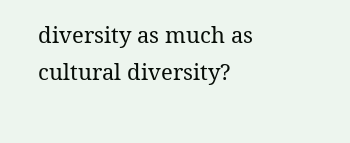diversity as much as cultural diversity?